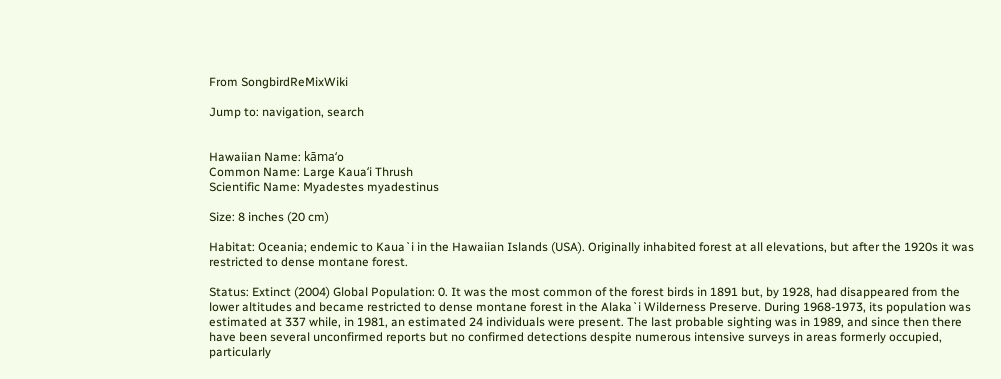From SongbirdReMixWiki

Jump to: navigation, search


Hawaiian Name: kāmaʻo
Common Name: Large Kauaʻi Thrush
Scientific Name: Myadestes myadestinus

Size: 8 inches (20 cm)

Habitat: Oceania; endemic to Kaua`i in the Hawaiian Islands (USA). Originally inhabited forest at all elevations, but after the 1920s it was restricted to dense montane forest.

Status: Extinct (2004) Global Population: 0. It was the most common of the forest birds in 1891 but, by 1928, had disappeared from the lower altitudes and became restricted to dense montane forest in the Alaka`i Wilderness Preserve. During 1968-1973, its population was estimated at 337 while, in 1981, an estimated 24 individuals were present. The last probable sighting was in 1989, and since then there have been several unconfirmed reports but no confirmed detections despite numerous intensive surveys in areas formerly occupied, particularly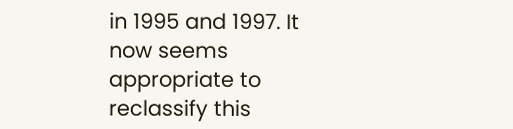in 1995 and 1997. It now seems appropriate to reclassify this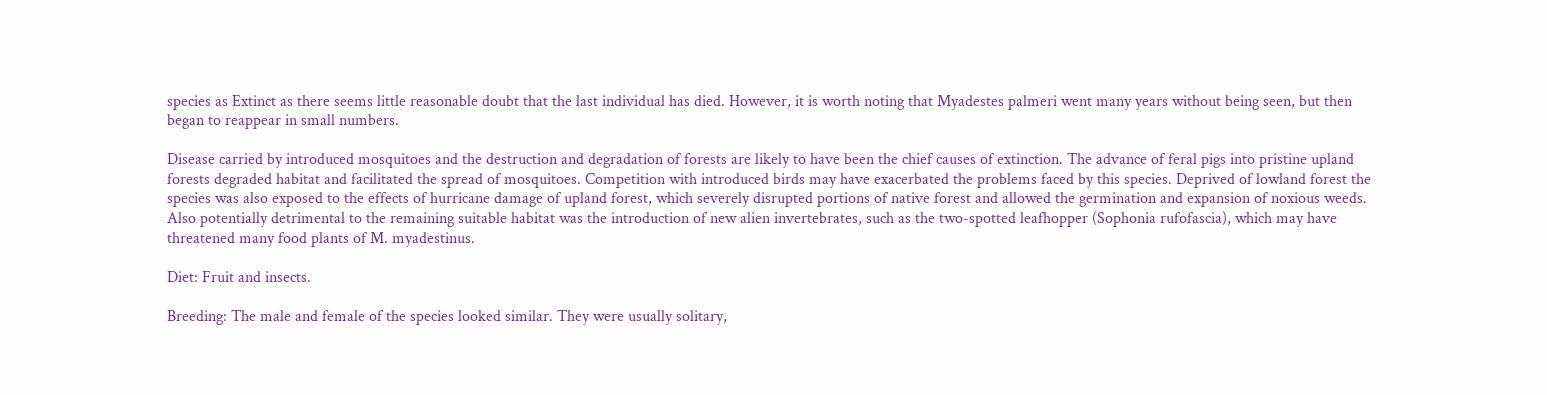species as Extinct as there seems little reasonable doubt that the last individual has died. However, it is worth noting that Myadestes palmeri went many years without being seen, but then began to reappear in small numbers.

Disease carried by introduced mosquitoes and the destruction and degradation of forests are likely to have been the chief causes of extinction. The advance of feral pigs into pristine upland forests degraded habitat and facilitated the spread of mosquitoes. Competition with introduced birds may have exacerbated the problems faced by this species. Deprived of lowland forest the species was also exposed to the effects of hurricane damage of upland forest, which severely disrupted portions of native forest and allowed the germination and expansion of noxious weeds. Also potentially detrimental to the remaining suitable habitat was the introduction of new alien invertebrates, such as the two-spotted leafhopper (Sophonia rufofascia), which may have threatened many food plants of M. myadestinus.

Diet: Fruit and insects.

Breeding: The male and female of the species looked similar. They were usually solitary,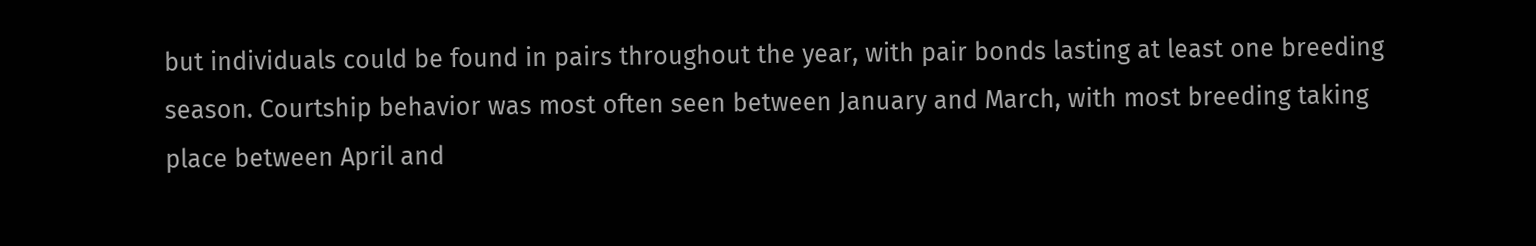but individuals could be found in pairs throughout the year, with pair bonds lasting at least one breeding season. Courtship behavior was most often seen between January and March, with most breeding taking place between April and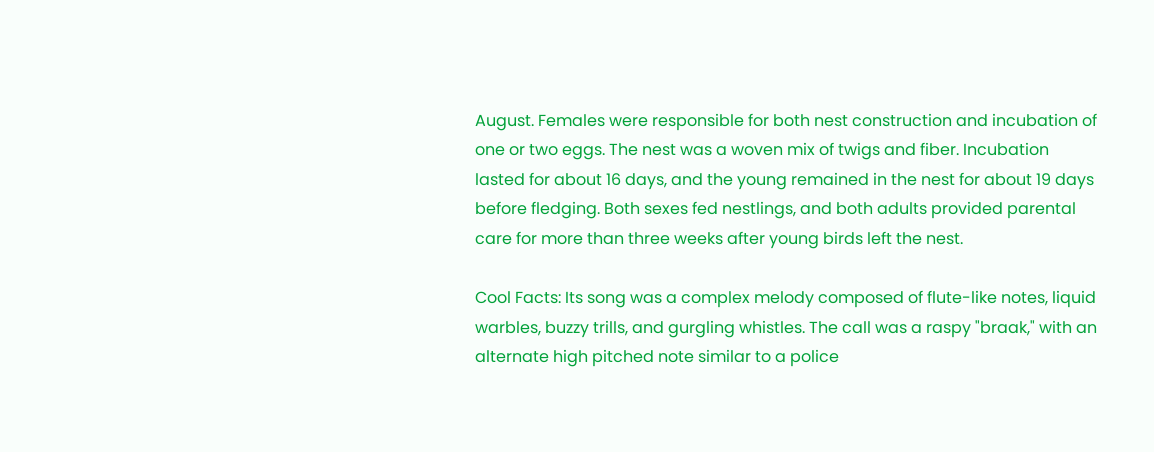August. Females were responsible for both nest construction and incubation of one or two eggs. The nest was a woven mix of twigs and fiber. Incubation lasted for about 16 days, and the young remained in the nest for about 19 days before fledging. Both sexes fed nestlings, and both adults provided parental care for more than three weeks after young birds left the nest.

Cool Facts: Its song was a complex melody composed of flute-like notes, liquid warbles, buzzy trills, and gurgling whistles. The call was a raspy "braak," with an alternate high pitched note similar to a police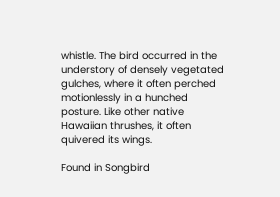whistle. The bird occurred in the understory of densely vegetated gulches, where it often perched motionlessly in a hunched posture. Like other native Hawaiian thrushes, it often quivered its wings.

Found in Songbird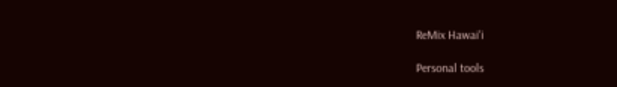ReMix Hawai'i

Personal tools